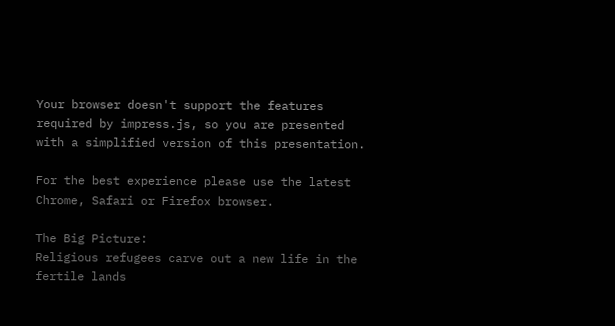Your browser doesn't support the features required by impress.js, so you are presented with a simplified version of this presentation.

For the best experience please use the latest Chrome, Safari or Firefox browser.

The Big Picture:
Religious refugees carve out a new life in the fertile lands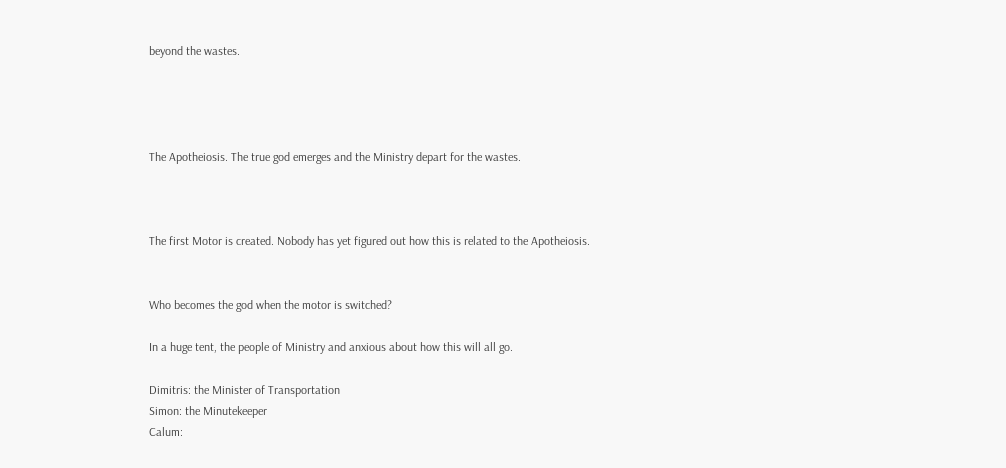beyond the wastes.




The Apotheiosis. The true god emerges and the Ministry depart for the wastes.



The first Motor is created. Nobody has yet figured out how this is related to the Apotheiosis.


Who becomes the god when the motor is switched?

In a huge tent, the people of Ministry and anxious about how this will all go.

Dimitris: the Minister of Transportation
Simon: the Minutekeeper
Calum: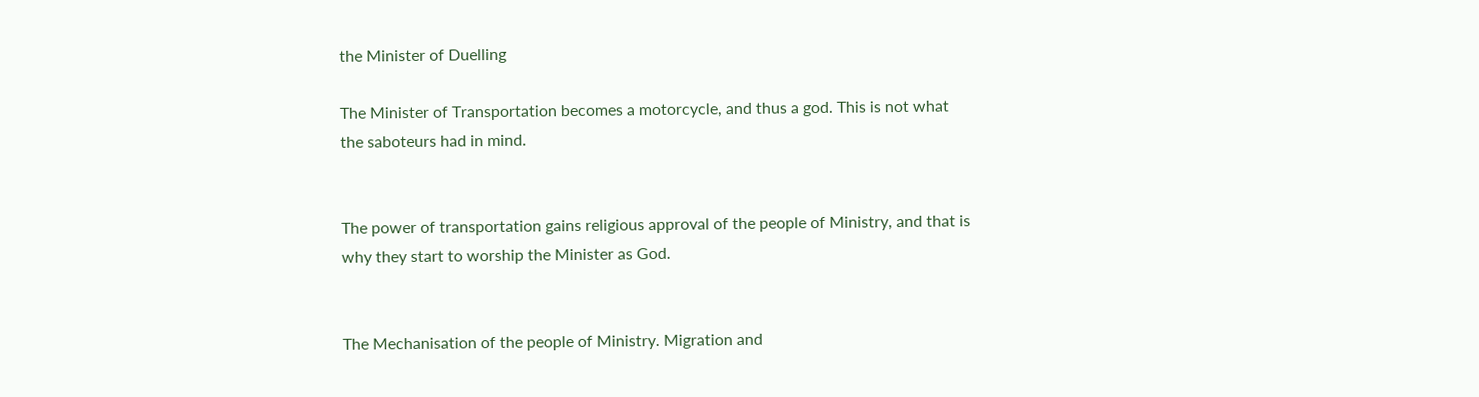the Minister of Duelling

The Minister of Transportation becomes a motorcycle, and thus a god. This is not what the saboteurs had in mind.


The power of transportation gains religious approval of the people of Ministry, and that is why they start to worship the Minister as God.


The Mechanisation of the people of Ministry. Migration and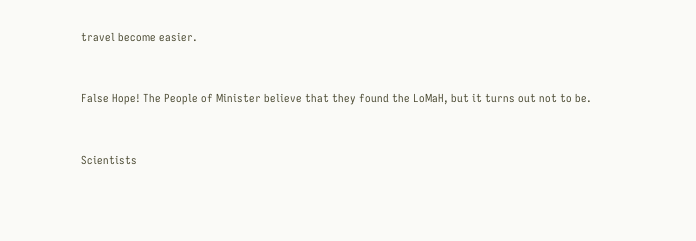travel become easier.


False Hope! The People of Minister believe that they found the LoMaH, but it turns out not to be.


Scientists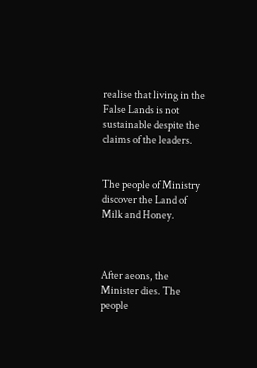realise that living in the False Lands is not sustainable despite the claims of the leaders.


The people of Ministry discover the Land of Milk and Honey.



After aeons, the Minister dies. The people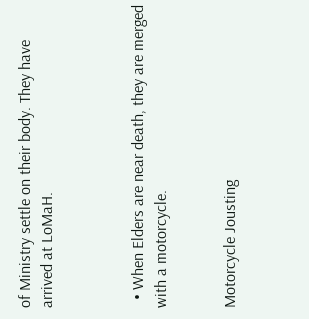of Ministry settle on their body. They have arrived at LoMaH.



  • When Elders are near death, they are merged with a motorcycle.


Motorcycle Jousting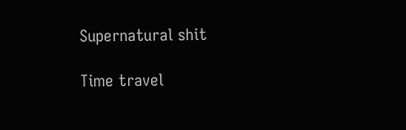Supernatural shit

Time travel